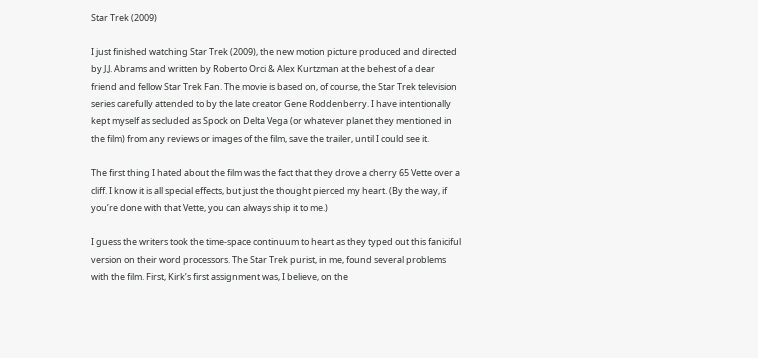Star Trek (2009)

I just finished watching Star Trek (2009), the new motion picture produced and directed by J.J. Abrams and written by Roberto Orci & Alex Kurtzman at the behest of a dear friend and fellow Star Trek Fan. The movie is based on, of course, the Star Trek television series carefully attended to by the late creator Gene Roddenberry. I have intentionally kept myself as secluded as Spock on Delta Vega (or whatever planet they mentioned in the film) from any reviews or images of the film, save the trailer, until I could see it.

The first thing I hated about the film was the fact that they drove a cherry 65 Vette over a cliff. I know it is all special effects, but just the thought pierced my heart. (By the way, if you’re done with that Vette, you can always ship it to me.)

I guess the writers took the time-space continuum to heart as they typed out this faniciful version on their word processors. The Star Trek purist, in me, found several problems with the film. First, Kirk’s first assignment was, I believe, on the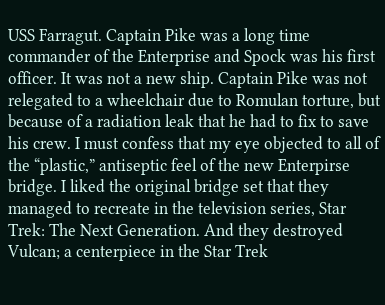USS Farragut. Captain Pike was a long time commander of the Enterprise and Spock was his first officer. It was not a new ship. Captain Pike was not relegated to a wheelchair due to Romulan torture, but because of a radiation leak that he had to fix to save his crew. I must confess that my eye objected to all of the “plastic,” antiseptic feel of the new Enterpirse bridge. I liked the original bridge set that they managed to recreate in the television series, Star Trek: The Next Generation. And they destroyed Vulcan; a centerpiece in the Star Trek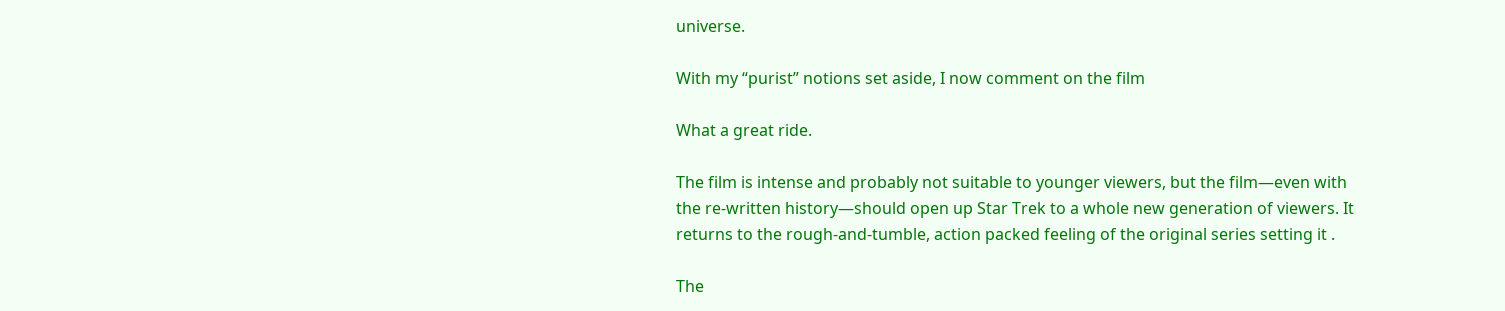universe.

With my “purist” notions set aside, I now comment on the film

What a great ride.

The film is intense and probably not suitable to younger viewers, but the film—even with the re-written history—should open up Star Trek to a whole new generation of viewers. It returns to the rough-and-tumble, action packed feeling of the original series setting it .

The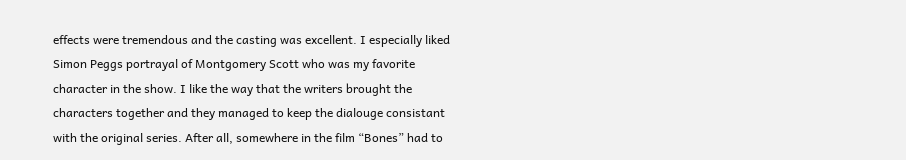effects were tremendous and the casting was excellent. I especially liked Simon Peggs portrayal of Montgomery Scott who was my favorite character in the show. I like the way that the writers brought the characters together and they managed to keep the dialouge consistant with the original series. After all, somewhere in the film “Bones” had to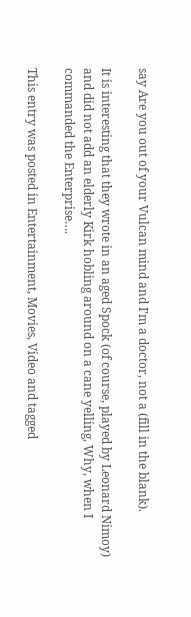say Are you out of your Vulcan mind and I’m a doctor, not a (fill in the blank).

It is interesting that they wrote in an aged Spock (of course, played by Leonard Nimoy) and did not add an elderly Kirk hobling around on a cane yelling, Why, when I commanded the Enterprise….

This entry was posted in Entertainment, Movies, Video and tagged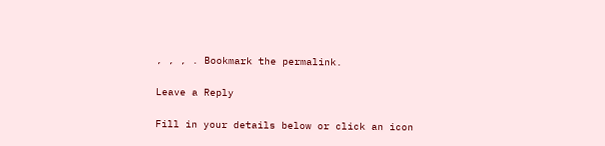, , , . Bookmark the permalink.

Leave a Reply

Fill in your details below or click an icon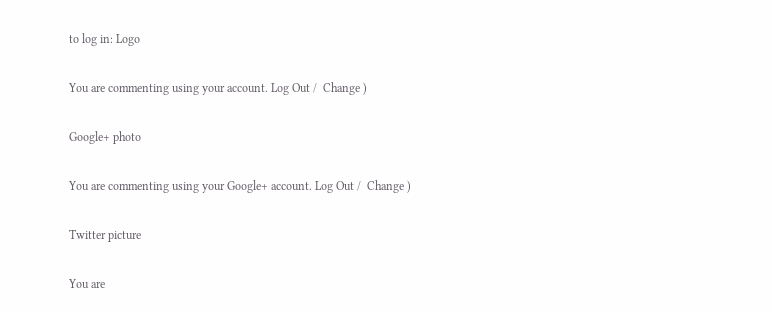to log in: Logo

You are commenting using your account. Log Out /  Change )

Google+ photo

You are commenting using your Google+ account. Log Out /  Change )

Twitter picture

You are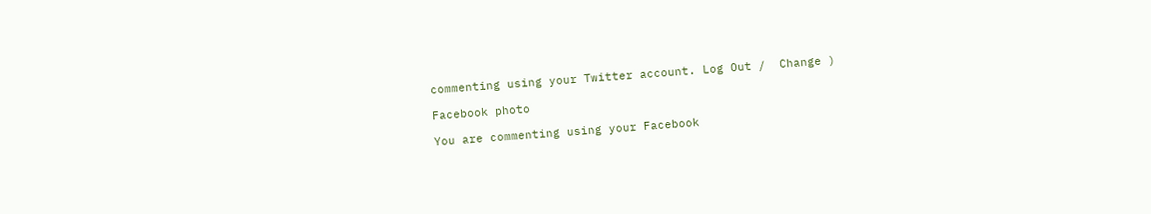commenting using your Twitter account. Log Out /  Change )

Facebook photo

You are commenting using your Facebook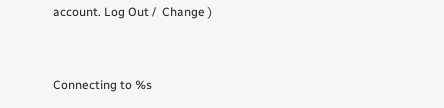account. Log Out /  Change )


Connecting to %s